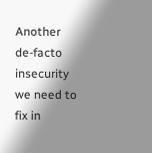Another de-facto insecurity we need to fix in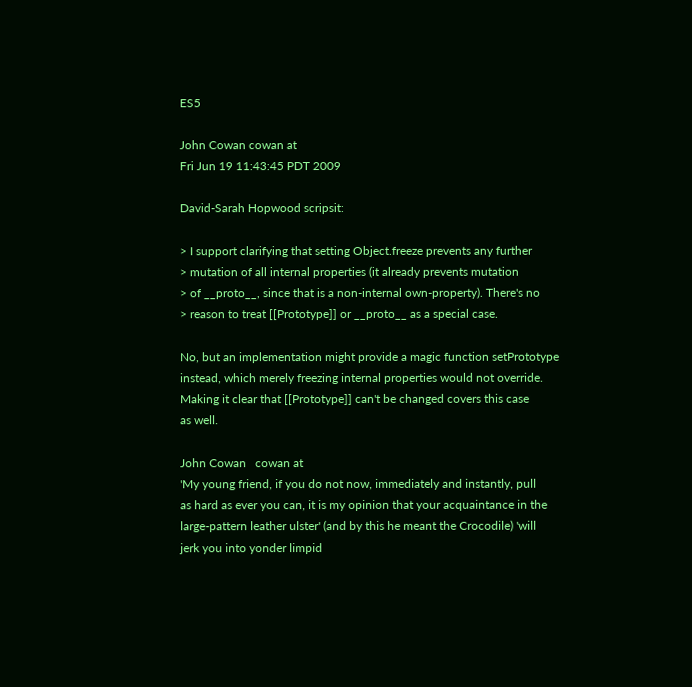ES5

John Cowan cowan at
Fri Jun 19 11:43:45 PDT 2009

David-Sarah Hopwood scripsit:

> I support clarifying that setting Object.freeze prevents any further
> mutation of all internal properties (it already prevents mutation
> of __proto__, since that is a non-internal own-property). There's no
> reason to treat [[Prototype]] or __proto__ as a special case.

No, but an implementation might provide a magic function setPrototype
instead, which merely freezing internal properties would not override.
Making it clear that [[Prototype]] can't be changed covers this case
as well.

John Cowan   cowan at
'My young friend, if you do not now, immediately and instantly, pull
as hard as ever you can, it is my opinion that your acquaintance in the
large-pattern leather ulster' (and by this he meant the Crocodile) 'will
jerk you into yonder limpid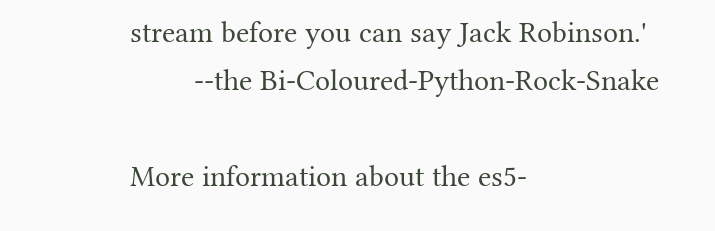stream before you can say Jack Robinson.'
        --the Bi-Coloured-Python-Rock-Snake

More information about the es5-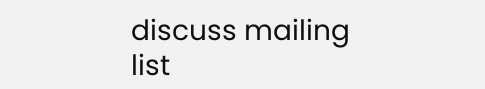discuss mailing list